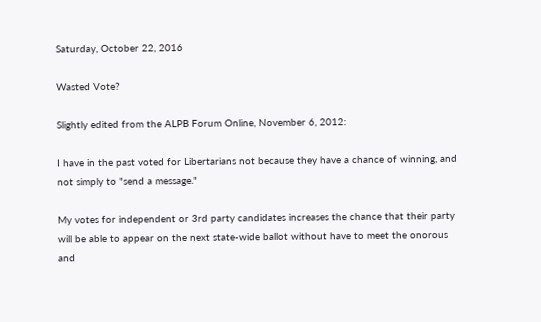Saturday, October 22, 2016

Wasted Vote?

Slightly edited from the ALPB Forum Online, November 6, 2012:

I have in the past voted for Libertarians not because they have a chance of winning, and not simply to "send a message."

My votes for independent or 3rd party candidates increases the chance that their party will be able to appear on the next state-wide ballot without have to meet the onorous and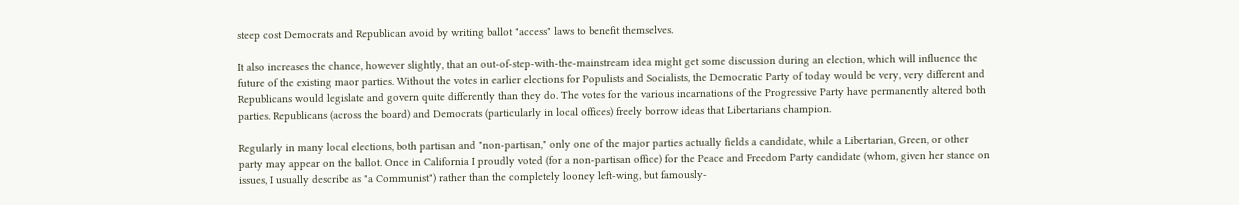steep cost Democrats and Republican avoid by writing ballot "access" laws to benefit themselves.

It also increases the chance, however slightly, that an out-of-step-with-the-mainstream idea might get some discussion during an election, which will influence the future of the existing maor parties. Without the votes in earlier elections for Populists and Socialists, the Democratic Party of today would be very, very different and Republicans would legislate and govern quite differently than they do. The votes for the various incarnations of the Progressive Party have permanently altered both parties. Republicans (across the board) and Democrats (particularly in local offices) freely borrow ideas that Libertarians champion.

Regularly in many local elections, both partisan and "non-partisan," only one of the major parties actually fields a candidate, while a Libertarian, Green, or other party may appear on the ballot. Once in California I proudly voted (for a non-partisan office) for the Peace and Freedom Party candidate (whom, given her stance on issues, I usually describe as "a Communist") rather than the completely looney left-wing, but famously-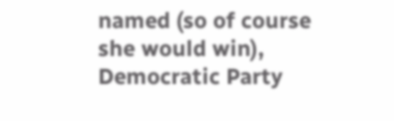named (so of course she would win), Democratic Party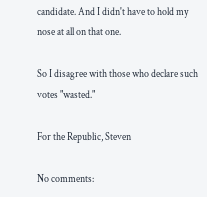candidate. And I didn't have to hold my nose at all on that one.

So I disagree with those who declare such votes "wasted."

For the Republic, Steven

No comments: